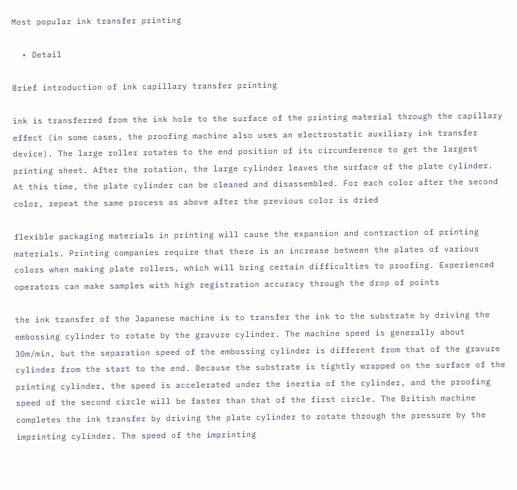Most popular ink transfer printing

  • Detail

Brief introduction of ink capillary transfer printing

ink is transferred from the ink hole to the surface of the printing material through the capillary effect (in some cases, the proofing machine also uses an electrostatic auxiliary ink transfer device). The large roller rotates to the end position of its circumference to get the largest printing sheet. After the rotation, the large cylinder leaves the surface of the plate cylinder. At this time, the plate cylinder can be cleaned and disassembled. For each color after the second color, repeat the same process as above after the previous color is dried

flexible packaging materials in printing will cause the expansion and contraction of printing materials. Printing companies require that there is an increase between the plates of various colors when making plate rollers, which will bring certain difficulties to proofing. Experienced operators can make samples with high registration accuracy through the drop of points

the ink transfer of the Japanese machine is to transfer the ink to the substrate by driving the embossing cylinder to rotate by the gravure cylinder. The machine speed is generally about 30m/min, but the separation speed of the embossing cylinder is different from that of the gravure cylinder from the start to the end. Because the substrate is tightly wrapped on the surface of the printing cylinder, the speed is accelerated under the inertia of the cylinder, and the proofing speed of the second circle will be faster than that of the first circle. The British machine completes the ink transfer by driving the plate cylinder to rotate through the pressure by the imprinting cylinder. The speed of the imprinting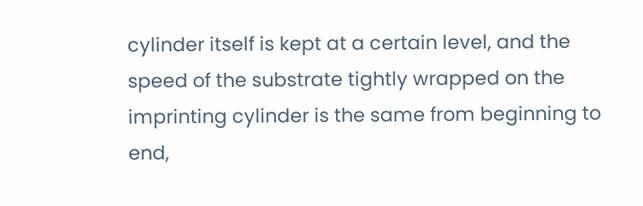cylinder itself is kept at a certain level, and the speed of the substrate tightly wrapped on the imprinting cylinder is the same from beginning to end,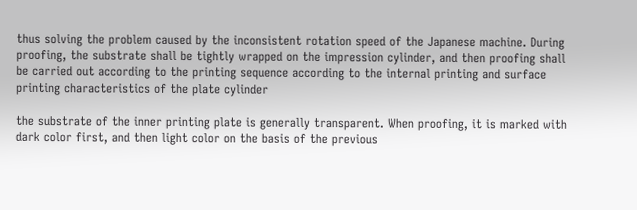thus solving the problem caused by the inconsistent rotation speed of the Japanese machine. During proofing, the substrate shall be tightly wrapped on the impression cylinder, and then proofing shall be carried out according to the printing sequence according to the internal printing and surface printing characteristics of the plate cylinder

the substrate of the inner printing plate is generally transparent. When proofing, it is marked with dark color first, and then light color on the basis of the previous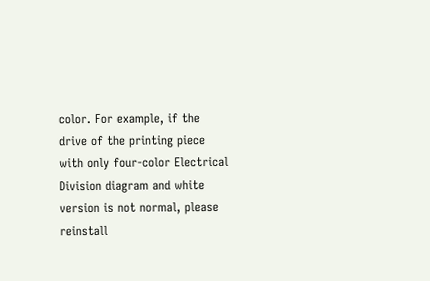color. For example, if the drive of the printing piece with only four-color Electrical Division diagram and white version is not normal, please reinstall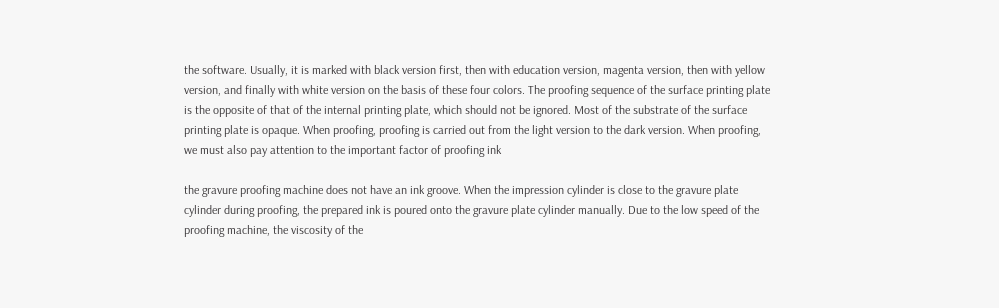the software. Usually, it is marked with black version first, then with education version, magenta version, then with yellow version, and finally with white version on the basis of these four colors. The proofing sequence of the surface printing plate is the opposite of that of the internal printing plate, which should not be ignored. Most of the substrate of the surface printing plate is opaque. When proofing, proofing is carried out from the light version to the dark version. When proofing, we must also pay attention to the important factor of proofing ink

the gravure proofing machine does not have an ink groove. When the impression cylinder is close to the gravure plate cylinder during proofing, the prepared ink is poured onto the gravure plate cylinder manually. Due to the low speed of the proofing machine, the viscosity of the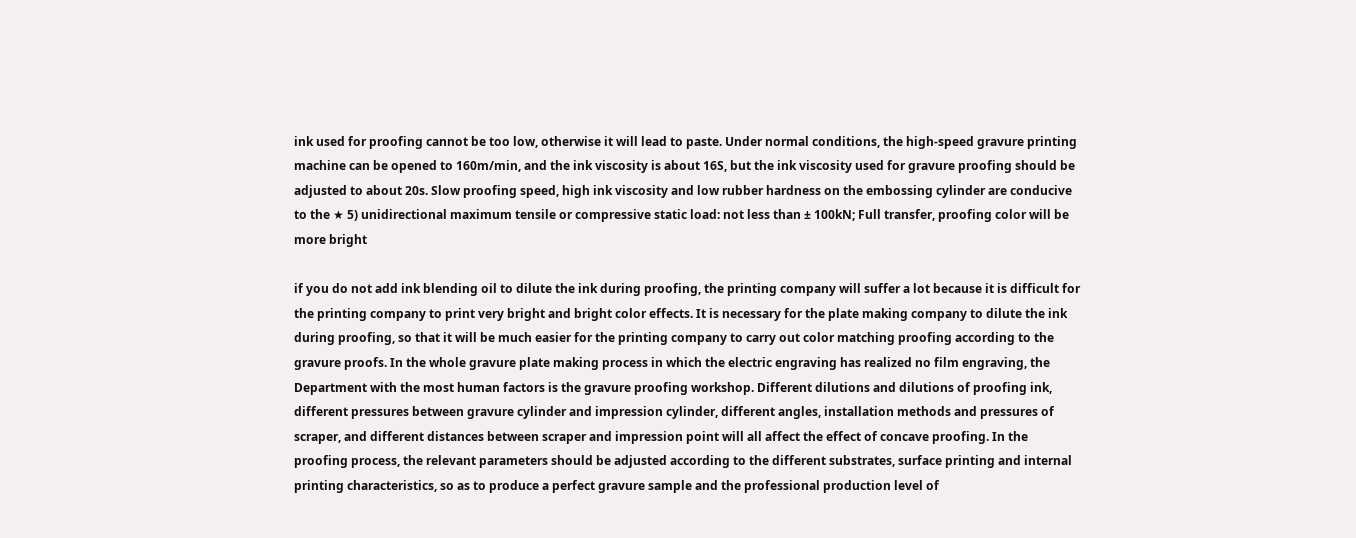ink used for proofing cannot be too low, otherwise it will lead to paste. Under normal conditions, the high-speed gravure printing machine can be opened to 160m/min, and the ink viscosity is about 16S, but the ink viscosity used for gravure proofing should be adjusted to about 20s. Slow proofing speed, high ink viscosity and low rubber hardness on the embossing cylinder are conducive to the ★ 5) unidirectional maximum tensile or compressive static load: not less than ± 100kN; Full transfer, proofing color will be more bright

if you do not add ink blending oil to dilute the ink during proofing, the printing company will suffer a lot because it is difficult for the printing company to print very bright and bright color effects. It is necessary for the plate making company to dilute the ink during proofing, so that it will be much easier for the printing company to carry out color matching proofing according to the gravure proofs. In the whole gravure plate making process in which the electric engraving has realized no film engraving, the Department with the most human factors is the gravure proofing workshop. Different dilutions and dilutions of proofing ink, different pressures between gravure cylinder and impression cylinder, different angles, installation methods and pressures of scraper, and different distances between scraper and impression point will all affect the effect of concave proofing. In the proofing process, the relevant parameters should be adjusted according to the different substrates, surface printing and internal printing characteristics, so as to produce a perfect gravure sample and the professional production level of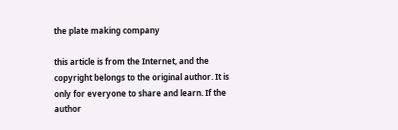the plate making company

this article is from the Internet, and the copyright belongs to the original author. It is only for everyone to share and learn. If the author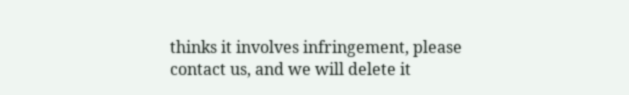thinks it involves infringement, please contact us, and we will delete it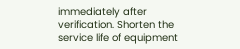immediately after verification. Shorten the service life of equipment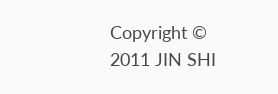Copyright © 2011 JIN SHI